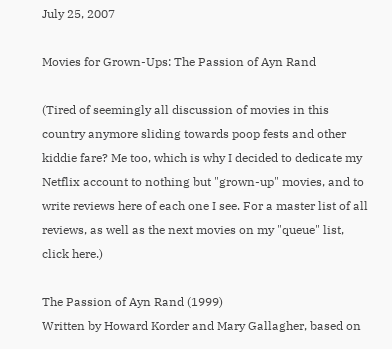July 25, 2007

Movies for Grown-Ups: The Passion of Ayn Rand

(Tired of seemingly all discussion of movies in this country anymore sliding towards poop fests and other kiddie fare? Me too, which is why I decided to dedicate my Netflix account to nothing but "grown-up" movies, and to write reviews here of each one I see. For a master list of all reviews, as well as the next movies on my "queue" list, click here.)

The Passion of Ayn Rand (1999)
Written by Howard Korder and Mary Gallagher, based on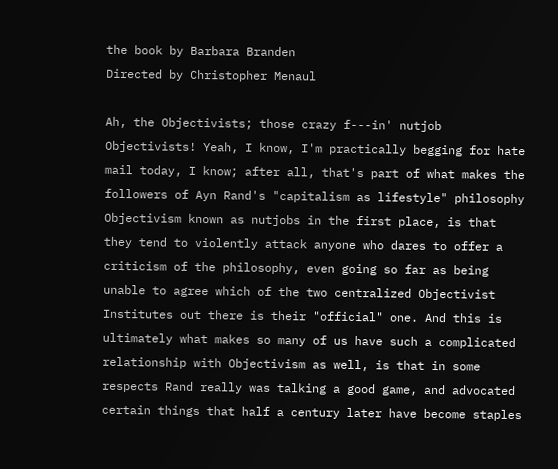the book by Barbara Branden
Directed by Christopher Menaul

Ah, the Objectivists; those crazy f---in' nutjob Objectivists! Yeah, I know, I'm practically begging for hate mail today, I know; after all, that's part of what makes the followers of Ayn Rand's "capitalism as lifestyle" philosophy Objectivism known as nutjobs in the first place, is that they tend to violently attack anyone who dares to offer a criticism of the philosophy, even going so far as being unable to agree which of the two centralized Objectivist Institutes out there is their "official" one. And this is ultimately what makes so many of us have such a complicated relationship with Objectivism as well, is that in some respects Rand really was talking a good game, and advocated certain things that half a century later have become staples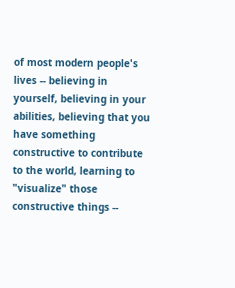of most modern people's lives -- believing in yourself, believing in your abilities, believing that you have something constructive to contribute to the world, learning to "visualize" those constructive things --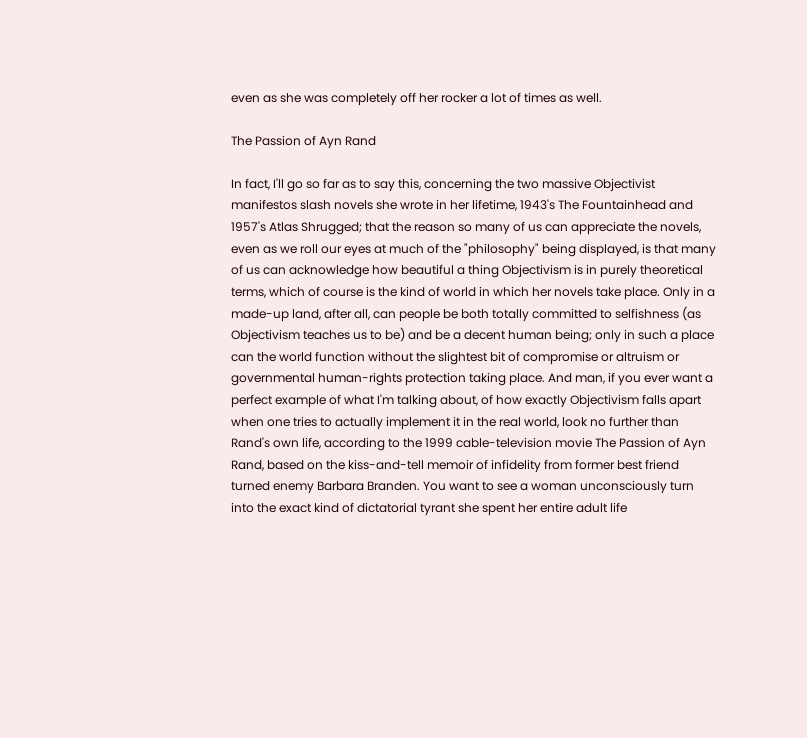even as she was completely off her rocker a lot of times as well.

The Passion of Ayn Rand

In fact, I'll go so far as to say this, concerning the two massive Objectivist manifestos slash novels she wrote in her lifetime, 1943's The Fountainhead and 1957's Atlas Shrugged; that the reason so many of us can appreciate the novels, even as we roll our eyes at much of the "philosophy" being displayed, is that many of us can acknowledge how beautiful a thing Objectivism is in purely theoretical terms, which of course is the kind of world in which her novels take place. Only in a made-up land, after all, can people be both totally committed to selfishness (as Objectivism teaches us to be) and be a decent human being; only in such a place can the world function without the slightest bit of compromise or altruism or governmental human-rights protection taking place. And man, if you ever want a perfect example of what I'm talking about, of how exactly Objectivism falls apart when one tries to actually implement it in the real world, look no further than Rand's own life, according to the 1999 cable-television movie The Passion of Ayn Rand, based on the kiss-and-tell memoir of infidelity from former best friend turned enemy Barbara Branden. You want to see a woman unconsciously turn into the exact kind of dictatorial tyrant she spent her entire adult life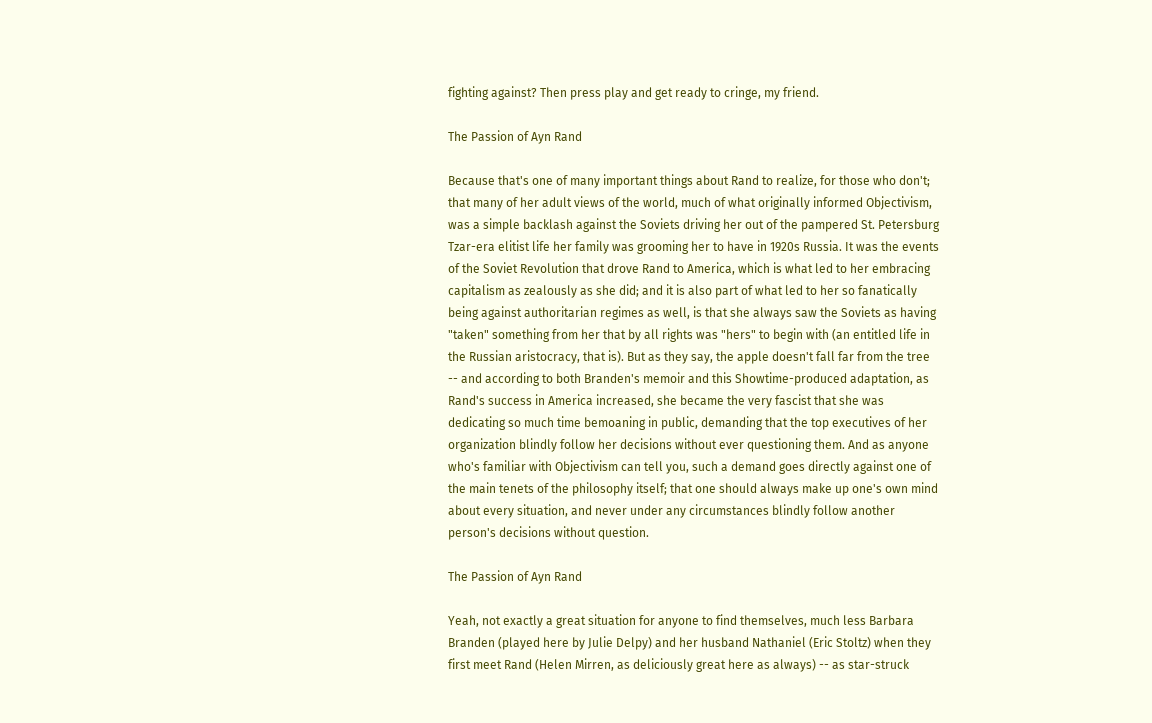fighting against? Then press play and get ready to cringe, my friend.

The Passion of Ayn Rand

Because that's one of many important things about Rand to realize, for those who don't; that many of her adult views of the world, much of what originally informed Objectivism, was a simple backlash against the Soviets driving her out of the pampered St. Petersburg Tzar-era elitist life her family was grooming her to have in 1920s Russia. It was the events of the Soviet Revolution that drove Rand to America, which is what led to her embracing capitalism as zealously as she did; and it is also part of what led to her so fanatically being against authoritarian regimes as well, is that she always saw the Soviets as having "taken" something from her that by all rights was "hers" to begin with (an entitled life in the Russian aristocracy, that is). But as they say, the apple doesn't fall far from the tree -- and according to both Branden's memoir and this Showtime-produced adaptation, as Rand's success in America increased, she became the very fascist that she was dedicating so much time bemoaning in public, demanding that the top executives of her organization blindly follow her decisions without ever questioning them. And as anyone who's familiar with Objectivism can tell you, such a demand goes directly against one of the main tenets of the philosophy itself; that one should always make up one's own mind about every situation, and never under any circumstances blindly follow another person's decisions without question.

The Passion of Ayn Rand

Yeah, not exactly a great situation for anyone to find themselves, much less Barbara Branden (played here by Julie Delpy) and her husband Nathaniel (Eric Stoltz) when they first meet Rand (Helen Mirren, as deliciously great here as always) -- as star-struck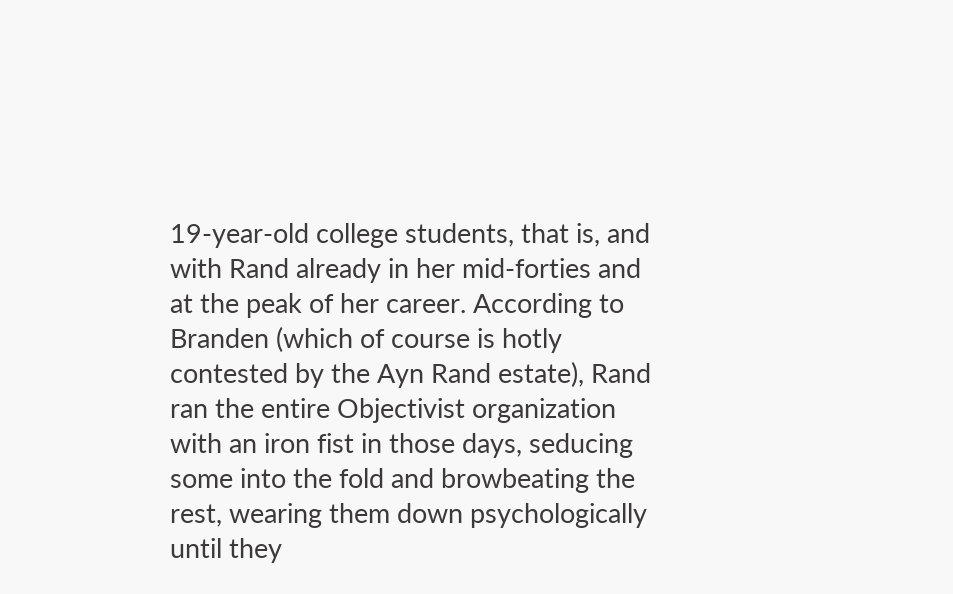19-year-old college students, that is, and with Rand already in her mid-forties and at the peak of her career. According to Branden (which of course is hotly contested by the Ayn Rand estate), Rand ran the entire Objectivist organization with an iron fist in those days, seducing some into the fold and browbeating the rest, wearing them down psychologically until they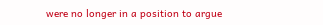were no longer in a position to argue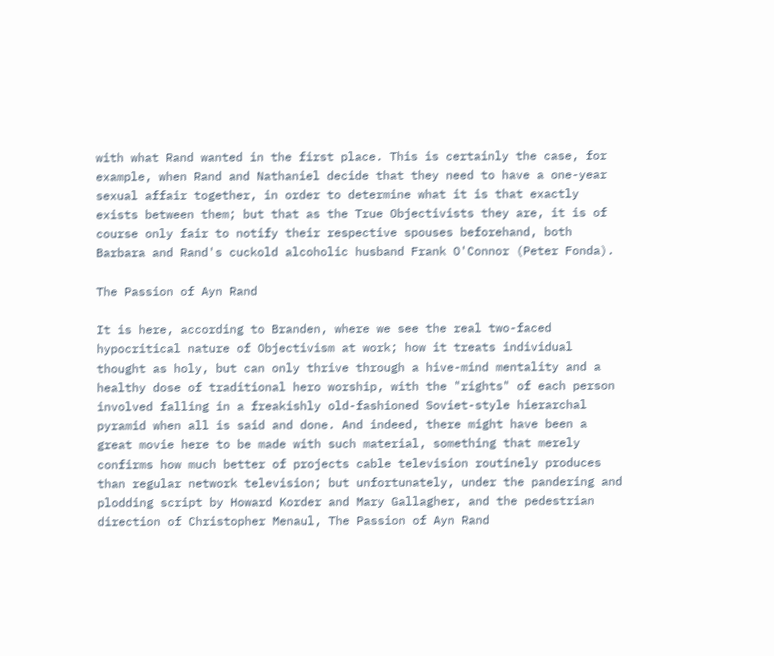with what Rand wanted in the first place. This is certainly the case, for example, when Rand and Nathaniel decide that they need to have a one-year sexual affair together, in order to determine what it is that exactly exists between them; but that as the True Objectivists they are, it is of course only fair to notify their respective spouses beforehand, both Barbara and Rand's cuckold alcoholic husband Frank O'Connor (Peter Fonda).

The Passion of Ayn Rand

It is here, according to Branden, where we see the real two-faced hypocritical nature of Objectivism at work; how it treats individual thought as holy, but can only thrive through a hive-mind mentality and a healthy dose of traditional hero worship, with the "rights" of each person involved falling in a freakishly old-fashioned Soviet-style hierarchal pyramid when all is said and done. And indeed, there might have been a great movie here to be made with such material, something that merely confirms how much better of projects cable television routinely produces than regular network television; but unfortunately, under the pandering and plodding script by Howard Korder and Mary Gallagher, and the pedestrian direction of Christopher Menaul, The Passion of Ayn Rand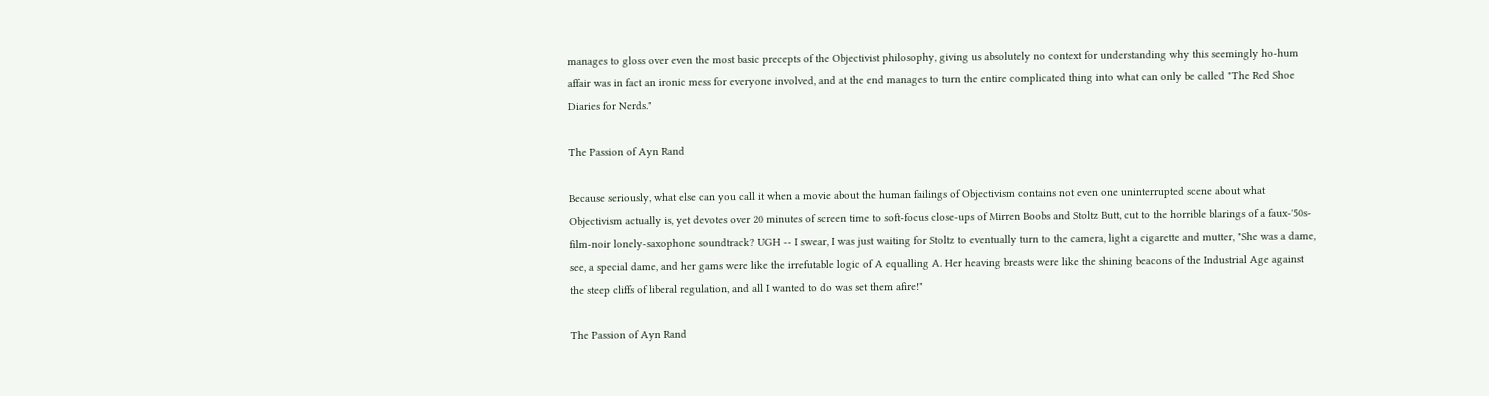manages to gloss over even the most basic precepts of the Objectivist philosophy, giving us absolutely no context for understanding why this seemingly ho-hum affair was in fact an ironic mess for everyone involved, and at the end manages to turn the entire complicated thing into what can only be called "The Red Shoe Diaries for Nerds."

The Passion of Ayn Rand

Because seriously, what else can you call it when a movie about the human failings of Objectivism contains not even one uninterrupted scene about what Objectivism actually is, yet devotes over 20 minutes of screen time to soft-focus close-ups of Mirren Boobs and Stoltz Butt, cut to the horrible blarings of a faux-'50s-film-noir lonely-saxophone soundtrack? UGH -- I swear, I was just waiting for Stoltz to eventually turn to the camera, light a cigarette and mutter, "She was a dame, see, a special dame, and her gams were like the irrefutable logic of A equalling A. Her heaving breasts were like the shining beacons of the Industrial Age against the steep cliffs of liberal regulation, and all I wanted to do was set them afire!"

The Passion of Ayn Rand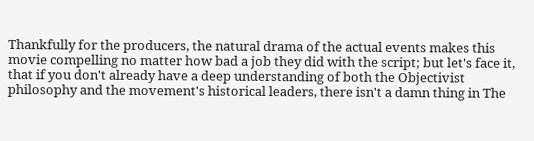Thankfully for the producers, the natural drama of the actual events makes this movie compelling no matter how bad a job they did with the script; but let's face it, that if you don't already have a deep understanding of both the Objectivist philosophy and the movement's historical leaders, there isn't a damn thing in The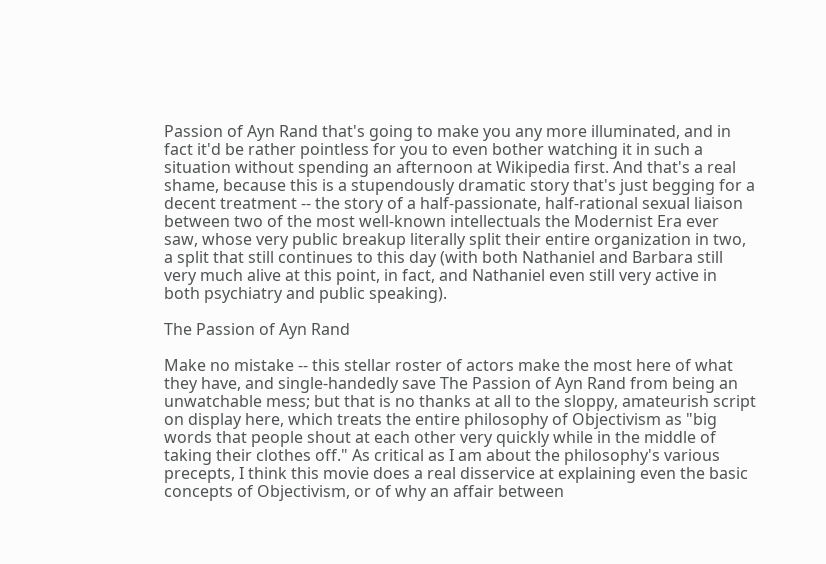Passion of Ayn Rand that's going to make you any more illuminated, and in fact it'd be rather pointless for you to even bother watching it in such a situation without spending an afternoon at Wikipedia first. And that's a real shame, because this is a stupendously dramatic story that's just begging for a decent treatment -- the story of a half-passionate, half-rational sexual liaison between two of the most well-known intellectuals the Modernist Era ever saw, whose very public breakup literally split their entire organization in two, a split that still continues to this day (with both Nathaniel and Barbara still very much alive at this point, in fact, and Nathaniel even still very active in both psychiatry and public speaking).

The Passion of Ayn Rand

Make no mistake -- this stellar roster of actors make the most here of what they have, and single-handedly save The Passion of Ayn Rand from being an unwatchable mess; but that is no thanks at all to the sloppy, amateurish script on display here, which treats the entire philosophy of Objectivism as "big words that people shout at each other very quickly while in the middle of taking their clothes off." As critical as I am about the philosophy's various precepts, I think this movie does a real disservice at explaining even the basic concepts of Objectivism, or of why an affair between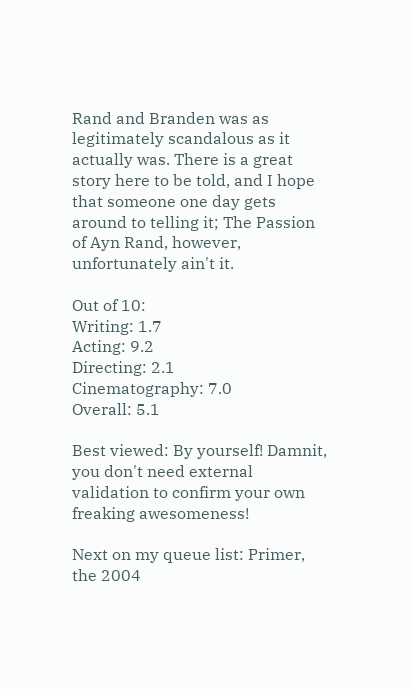Rand and Branden was as legitimately scandalous as it actually was. There is a great story here to be told, and I hope that someone one day gets around to telling it; The Passion of Ayn Rand, however, unfortunately ain't it.

Out of 10:
Writing: 1.7
Acting: 9.2
Directing: 2.1
Cinematography: 7.0
Overall: 5.1

Best viewed: By yourself! Damnit, you don't need external validation to confirm your own freaking awesomeness!

Next on my queue list: Primer, the 2004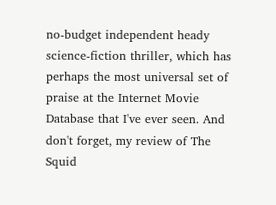no-budget independent heady science-fiction thriller, which has perhaps the most universal set of praise at the Internet Movie Database that I've ever seen. And don't forget, my review of The Squid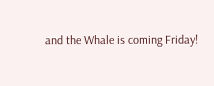and the Whale is coming Friday!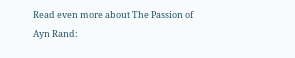Read even more about The Passion of Ayn Rand: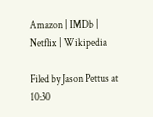Amazon | IMDb | Netflix | Wikipedia

Filed by Jason Pettus at 10:30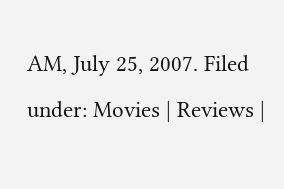AM, July 25, 2007. Filed under: Movies | Reviews |